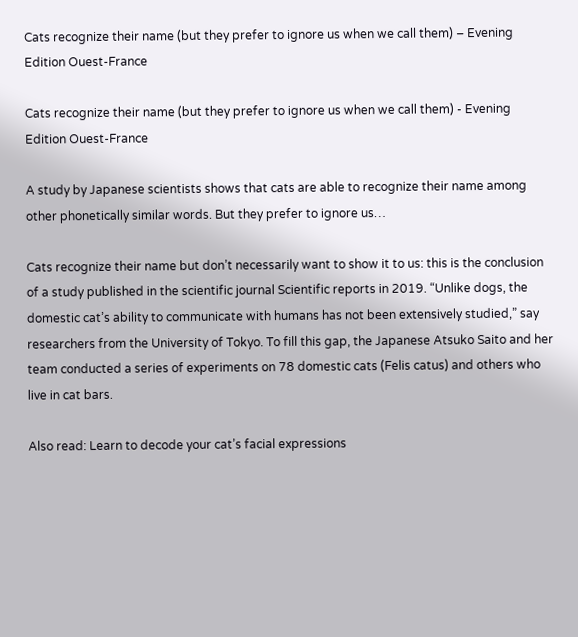Cats recognize their name (but they prefer to ignore us when we call them) – Evening Edition Ouest-France

Cats recognize their name (but they prefer to ignore us when we call them) - Evening Edition Ouest-France

A study by Japanese scientists shows that cats are able to recognize their name among other phonetically similar words. But they prefer to ignore us…

Cats recognize their name but don’t necessarily want to show it to us: this is the conclusion of a study published in the scientific journal Scientific reports in 2019. “Unlike dogs, the domestic cat’s ability to communicate with humans has not been extensively studied,” say researchers from the University of Tokyo. To fill this gap, the Japanese Atsuko Saito and her team conducted a series of experiments on 78 domestic cats (Felis catus) and others who live in cat bars.

Also read: Learn to decode your cat’s facial expressions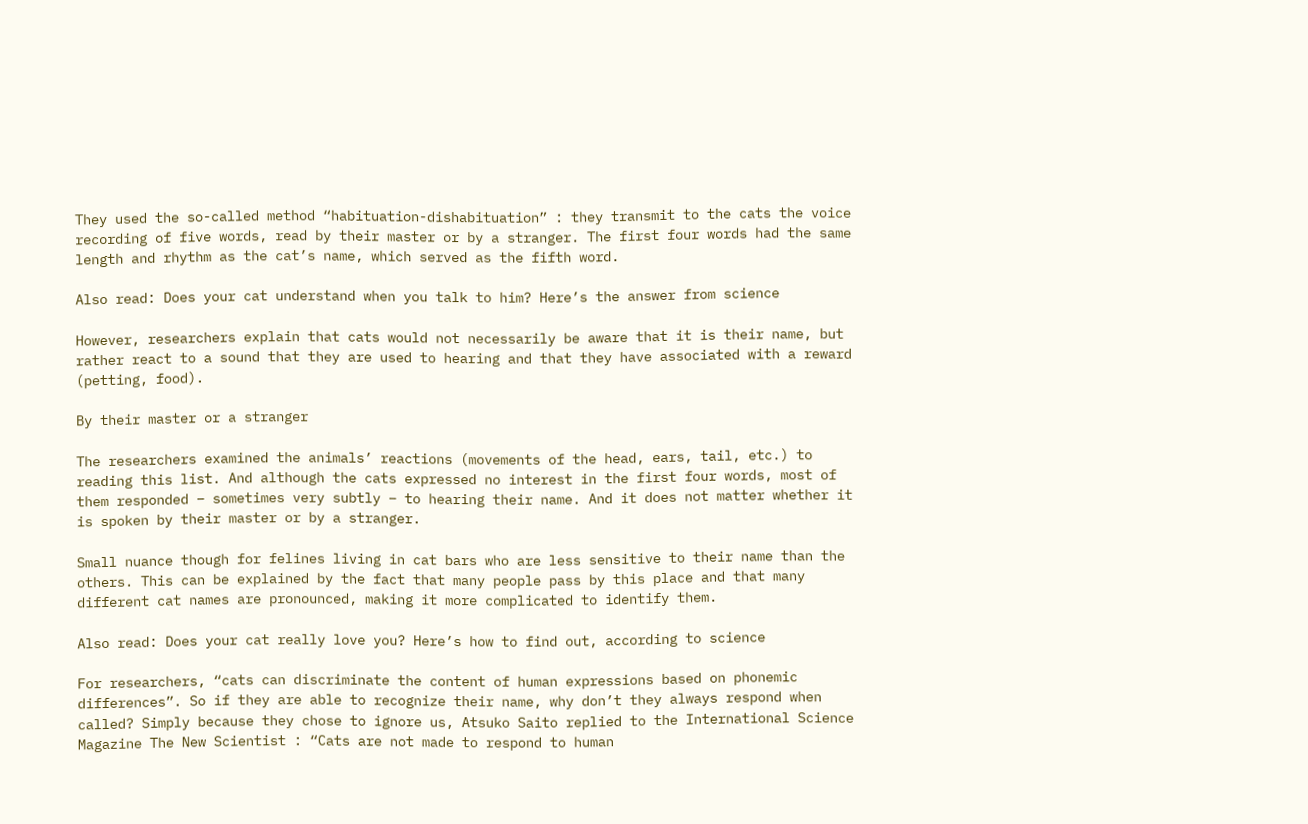They used the so-called method “habituation-dishabituation” : they transmit to the cats the voice recording of five words, read by their master or by a stranger. The first four words had the same length and rhythm as the cat’s name, which served as the fifth word.

Also read: Does your cat understand when you talk to him? Here’s the answer from science

However, researchers explain that cats would not necessarily be aware that it is their name, but rather react to a sound that they are used to hearing and that they have associated with a reward (petting, food).

By their master or a stranger

The researchers examined the animals’ reactions (movements of the head, ears, tail, etc.) to reading this list. And although the cats expressed no interest in the first four words, most of them responded – sometimes very subtly – to hearing their name. And it does not matter whether it is spoken by their master or by a stranger.

Small nuance though for felines living in cat bars who are less sensitive to their name than the others. This can be explained by the fact that many people pass by this place and that many different cat names are pronounced, making it more complicated to identify them.

Also read: Does your cat really love you? Here’s how to find out, according to science

For researchers, “cats can discriminate the content of human expressions based on phonemic differences”. So if they are able to recognize their name, why don’t they always respond when called? Simply because they chose to ignore us, Atsuko Saito replied to the International Science Magazine The New Scientist : “Cats are not made to respond to human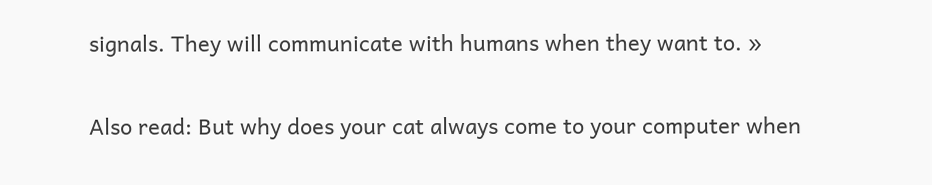signals. They will communicate with humans when they want to. »

Also read: But why does your cat always come to your computer when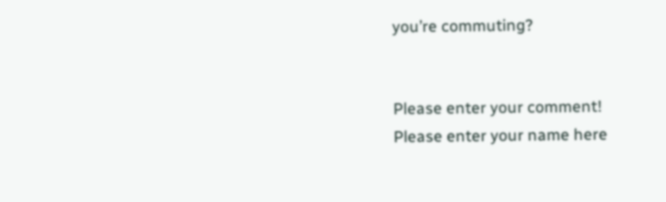you’re commuting?


Please enter your comment!
Please enter your name here